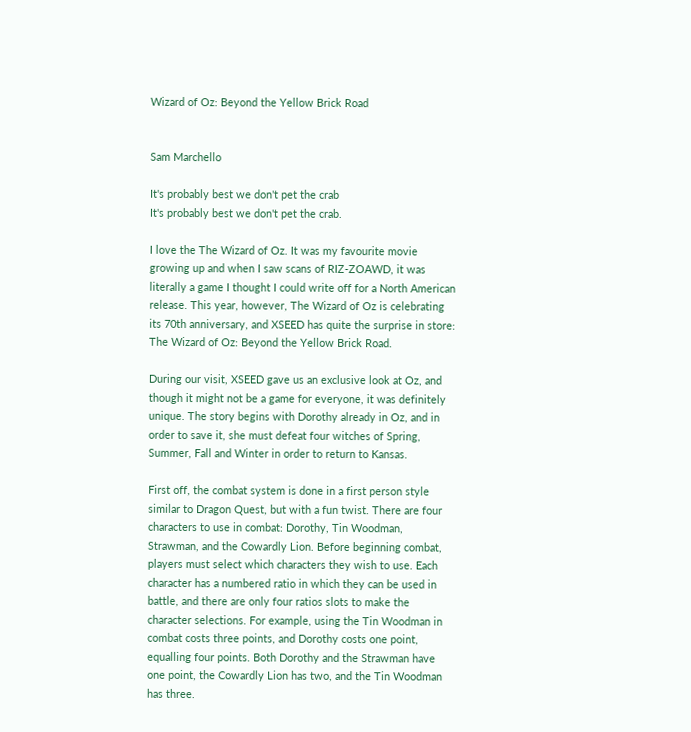Wizard of Oz: Beyond the Yellow Brick Road


Sam Marchello

It's probably best we don't pet the crab
It's probably best we don't pet the crab.

I love the The Wizard of Oz. It was my favourite movie growing up and when I saw scans of RIZ-ZOAWD, it was literally a game I thought I could write off for a North American release. This year, however, The Wizard of Oz is celebrating its 70th anniversary, and XSEED has quite the surprise in store: The Wizard of Oz: Beyond the Yellow Brick Road.

During our visit, XSEED gave us an exclusive look at Oz, and though it might not be a game for everyone, it was definitely unique. The story begins with Dorothy already in Oz, and in order to save it, she must defeat four witches of Spring, Summer, Fall and Winter in order to return to Kansas.

First off, the combat system is done in a first person style similar to Dragon Quest, but with a fun twist. There are four characters to use in combat: Dorothy, Tin Woodman, Strawman, and the Cowardly Lion. Before beginning combat, players must select which characters they wish to use. Each character has a numbered ratio in which they can be used in battle, and there are only four ratios slots to make the character selections. For example, using the Tin Woodman in combat costs three points, and Dorothy costs one point, equalling four points. Both Dorothy and the Strawman have one point, the Cowardly Lion has two, and the Tin Woodman has three.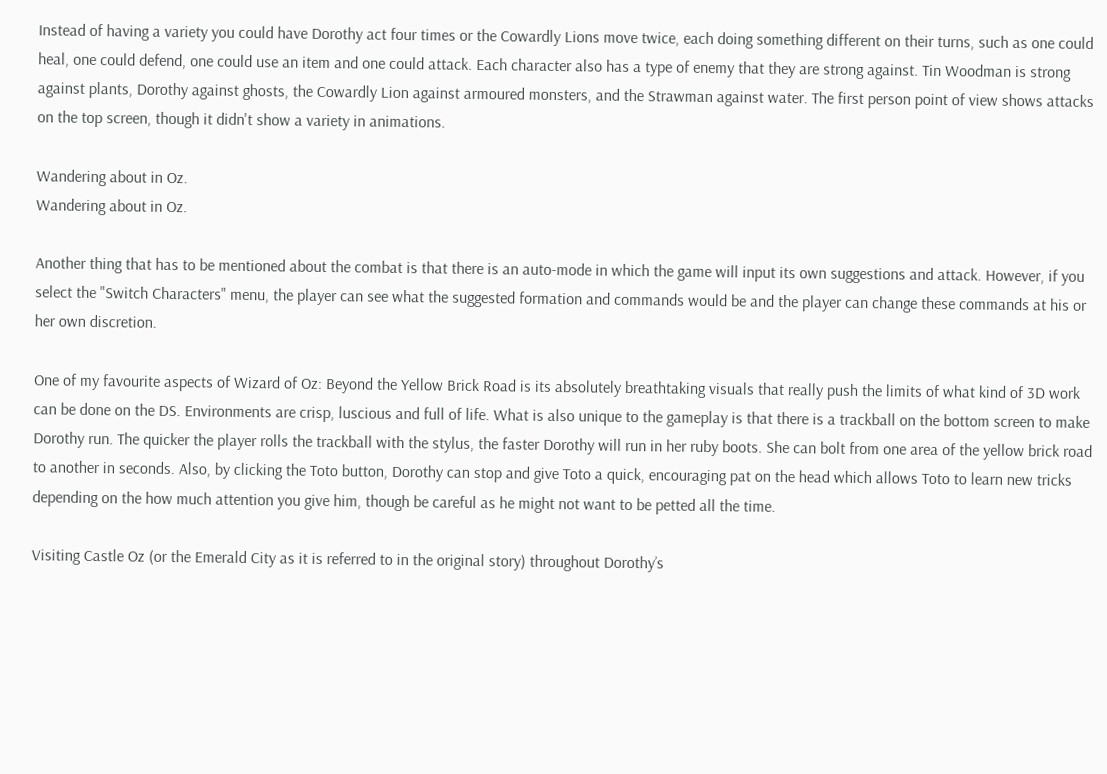Instead of having a variety you could have Dorothy act four times or the Cowardly Lions move twice, each doing something different on their turns, such as one could heal, one could defend, one could use an item and one could attack. Each character also has a type of enemy that they are strong against. Tin Woodman is strong against plants, Dorothy against ghosts, the Cowardly Lion against armoured monsters, and the Strawman against water. The first person point of view shows attacks on the top screen, though it didn't show a variety in animations.

Wandering about in Oz.
Wandering about in Oz.

Another thing that has to be mentioned about the combat is that there is an auto-mode in which the game will input its own suggestions and attack. However, if you select the "Switch Characters" menu, the player can see what the suggested formation and commands would be and the player can change these commands at his or her own discretion.

One of my favourite aspects of Wizard of Oz: Beyond the Yellow Brick Road is its absolutely breathtaking visuals that really push the limits of what kind of 3D work can be done on the DS. Environments are crisp, luscious and full of life. What is also unique to the gameplay is that there is a trackball on the bottom screen to make Dorothy run. The quicker the player rolls the trackball with the stylus, the faster Dorothy will run in her ruby boots. She can bolt from one area of the yellow brick road to another in seconds. Also, by clicking the Toto button, Dorothy can stop and give Toto a quick, encouraging pat on the head which allows Toto to learn new tricks depending on the how much attention you give him, though be careful as he might not want to be petted all the time.

Visiting Castle Oz (or the Emerald City as it is referred to in the original story) throughout Dorothy’s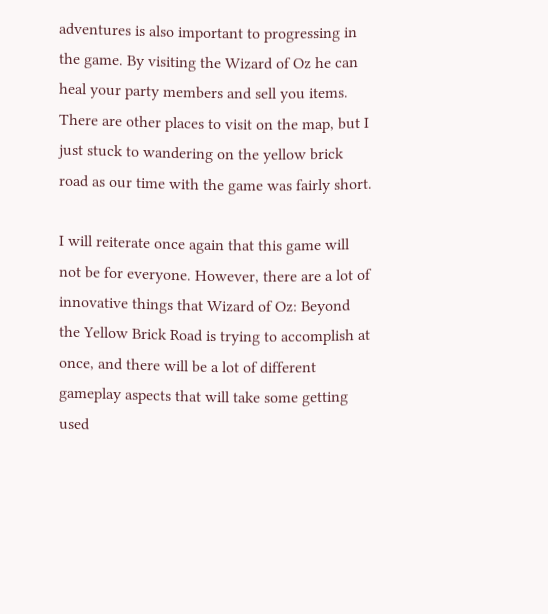adventures is also important to progressing in the game. By visiting the Wizard of Oz he can heal your party members and sell you items. There are other places to visit on the map, but I just stuck to wandering on the yellow brick road as our time with the game was fairly short.

I will reiterate once again that this game will not be for everyone. However, there are a lot of innovative things that Wizard of Oz: Beyond the Yellow Brick Road is trying to accomplish at once, and there will be a lot of different gameplay aspects that will take some getting used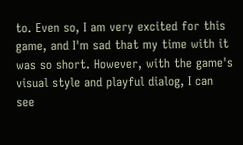to. Even so, I am very excited for this game, and I'm sad that my time with it was so short. However, with the game's visual style and playful dialog, I can see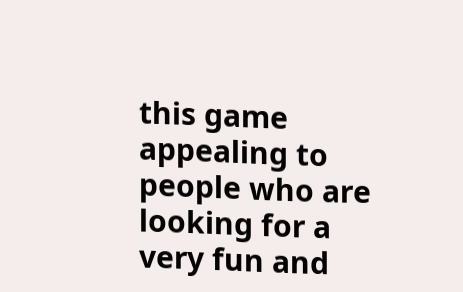this game appealing to people who are looking for a very fun and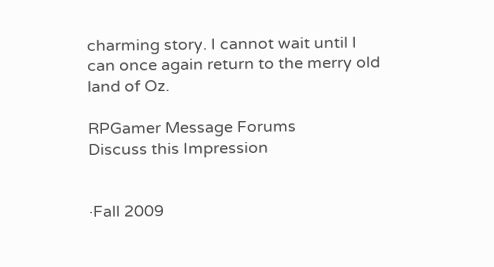charming story. I cannot wait until I can once again return to the merry old land of Oz.

RPGamer Message Forums
Discuss this Impression


·Fall 2009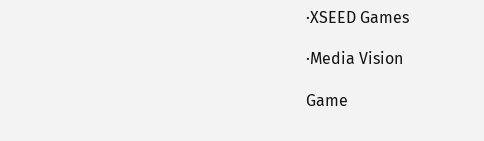·XSEED Games

·Media Vision

Game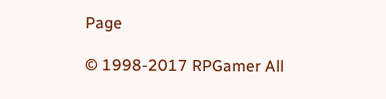Page

© 1998-2017 RPGamer All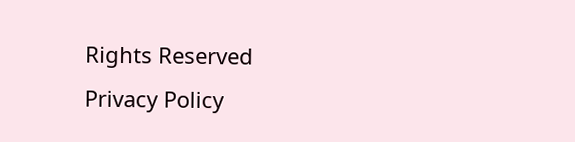Rights Reserved
Privacy Policy